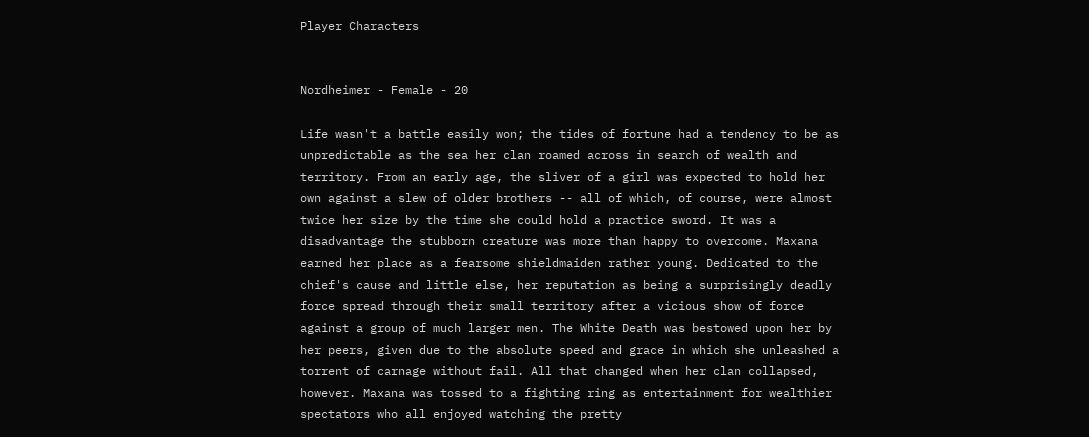Player Characters


Nordheimer - Female - 20

Life wasn't a battle easily won; the tides of fortune had a tendency to be as unpredictable as the sea her clan roamed across in search of wealth and territory. From an early age, the sliver of a girl was expected to hold her own against a slew of older brothers -- all of which, of course, were almost twice her size by the time she could hold a practice sword. It was a disadvantage the stubborn creature was more than happy to overcome. Maxana earned her place as a fearsome shieldmaiden rather young. Dedicated to the chief's cause and little else, her reputation as being a surprisingly deadly force spread through their small territory after a vicious show of force against a group of much larger men. The White Death was bestowed upon her by her peers, given due to the absolute speed and grace in which she unleashed a torrent of carnage without fail. All that changed when her clan collapsed, however. Maxana was tossed to a fighting ring as entertainment for wealthier spectators who all enjoyed watching the pretty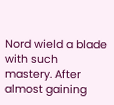Nord wield a blade with such mastery. After almost gaining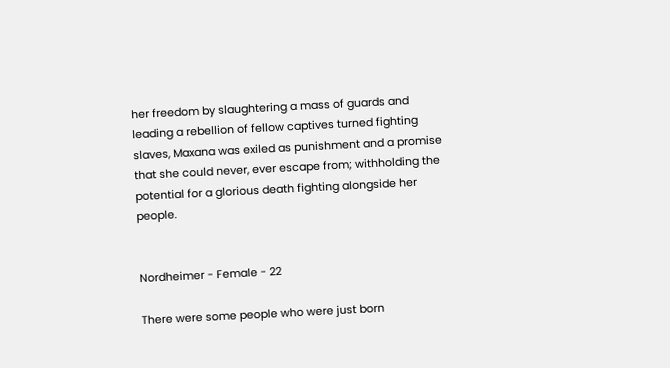her freedom by slaughtering a mass of guards and leading a rebellion of fellow captives turned fighting slaves, Maxana was exiled as punishment and a promise that she could never, ever escape from; withholding the potential for a glorious death fighting alongside her people.


Nordheimer - Female - 22

There were some people who were just born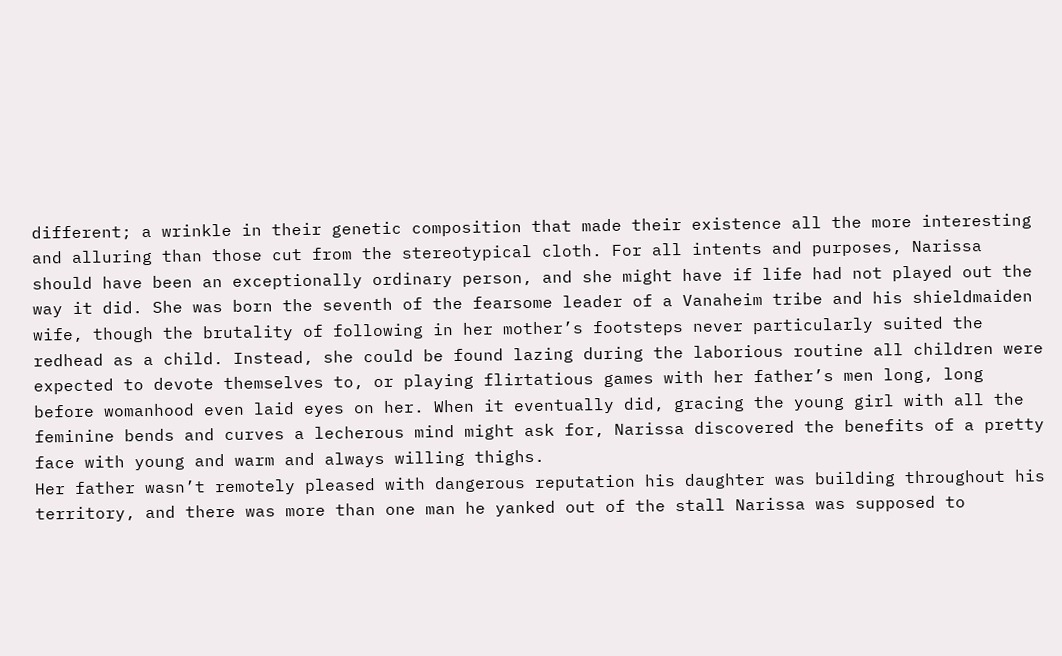different; a wrinkle in their genetic composition that made their existence all the more interesting and alluring than those cut from the stereotypical cloth. For all intents and purposes, Narissa should have been an exceptionally ordinary person, and she might have if life had not played out the way it did. She was born the seventh of the fearsome leader of a Vanaheim tribe and his shieldmaiden wife, though the brutality of following in her mother’s footsteps never particularly suited the redhead as a child. Instead, she could be found lazing during the laborious routine all children were expected to devote themselves to, or playing flirtatious games with her father’s men long, long before womanhood even laid eyes on her. When it eventually did, gracing the young girl with all the feminine bends and curves a lecherous mind might ask for, Narissa discovered the benefits of a pretty face with young and warm and always willing thighs.
Her father wasn’t remotely pleased with dangerous reputation his daughter was building throughout his territory, and there was more than one man he yanked out of the stall Narissa was supposed to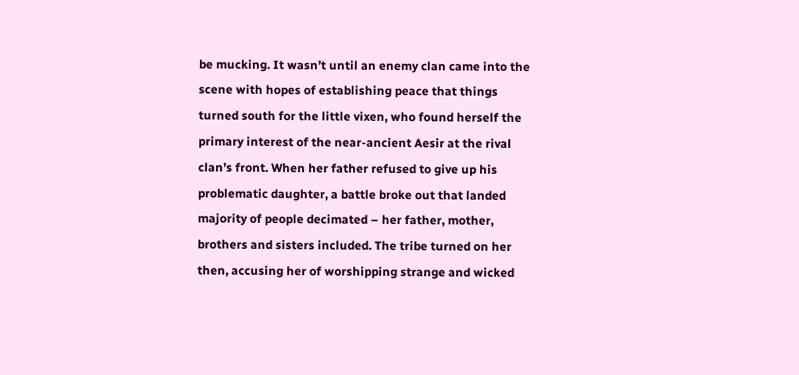be mucking. It wasn’t until an enemy clan came into the scene with hopes of establishing peace that things turned south for the little vixen, who found herself the primary interest of the near-ancient Aesir at the rival clan’s front. When her father refused to give up his problematic daughter, a battle broke out that landed majority of people decimated – her father, mother, brothers and sisters included. The tribe turned on her then, accusing her of worshipping strange and wicked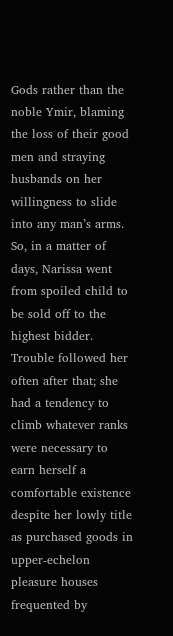Gods rather than the noble Ymir, blaming the loss of their good men and straying husbands on her willingness to slide into any man’s arms. So, in a matter of days, Narissa went from spoiled child to be sold off to the highest bidder. Trouble followed her often after that; she had a tendency to climb whatever ranks were necessary to earn herself a comfortable existence despite her lowly title as purchased goods in upper-echelon pleasure houses frequented by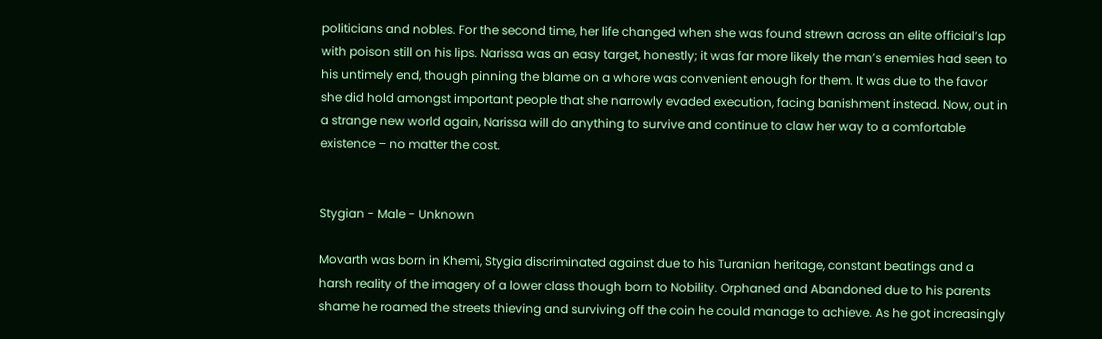politicians and nobles. For the second time, her life changed when she was found strewn across an elite official’s lap with poison still on his lips. Narissa was an easy target, honestly; it was far more likely the man’s enemies had seen to his untimely end, though pinning the blame on a whore was convenient enough for them. It was due to the favor she did hold amongst important people that she narrowly evaded execution, facing banishment instead. Now, out in a strange new world again, Narissa will do anything to survive and continue to claw her way to a comfortable existence – no matter the cost.


Stygian - Male - Unknown

Movarth was born in Khemi, Stygia discriminated against due to his Turanian heritage, constant beatings and a harsh reality of the imagery of a lower class though born to Nobility. Orphaned and Abandoned due to his parents shame he roamed the streets thieving and surviving off the coin he could manage to achieve. As he got increasingly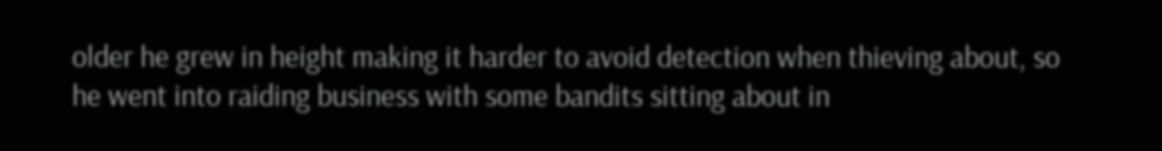older he grew in height making it harder to avoid detection when thieving about, so he went into raiding business with some bandits sitting about in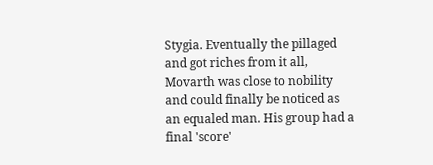Stygia. Eventually the pillaged and got riches from it all, Movarth was close to nobility and could finally be noticed as an equaled man. His group had a final 'score'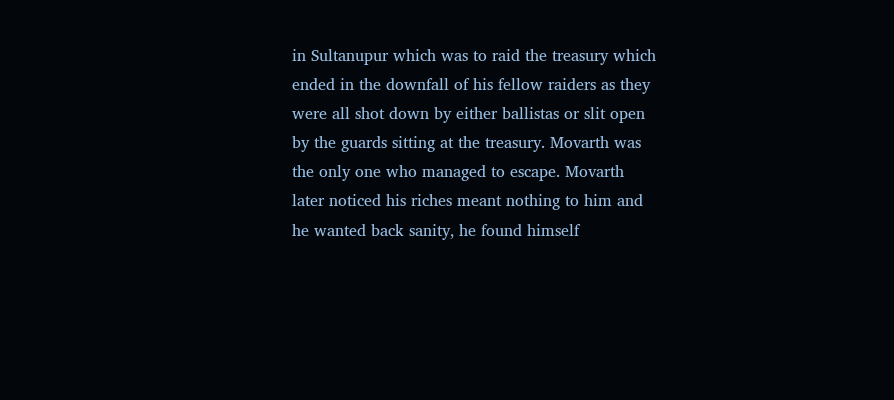in Sultanupur which was to raid the treasury which ended in the downfall of his fellow raiders as they were all shot down by either ballistas or slit open by the guards sitting at the treasury. Movarth was the only one who managed to escape. Movarth later noticed his riches meant nothing to him and he wanted back sanity, he found himself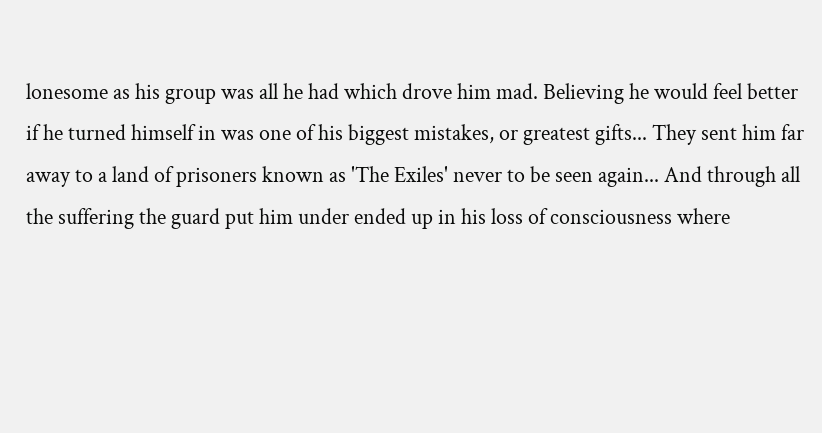lonesome as his group was all he had which drove him mad. Believing he would feel better if he turned himself in was one of his biggest mistakes, or greatest gifts... They sent him far away to a land of prisoners known as 'The Exiles' never to be seen again... And through all the suffering the guard put him under ended up in his loss of consciousness where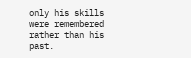only his skills were remembered rather than his past.